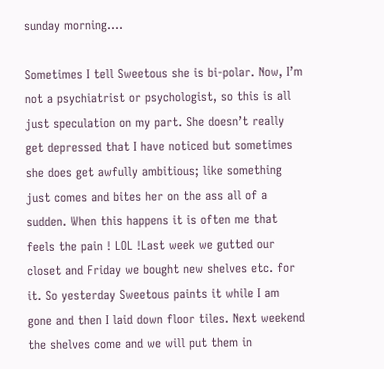sunday morning….

Sometimes I tell Sweetous she is bi-polar. Now, I’m not a psychiatrist or psychologist, so this is all just speculation on my part. She doesn’t really get depressed that I have noticed but sometimes she does get awfully ambitious; like something just comes and bites her on the ass all of a sudden. When this happens it is often me that feels the pain ! LOL !Last week we gutted our closet and Friday we bought new shelves etc. for it. So yesterday Sweetous paints it while I am gone and then I laid down floor tiles. Next weekend the shelves come and we will put them in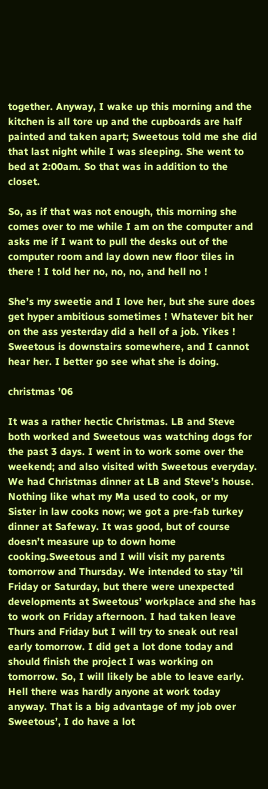together. Anyway, I wake up this morning and the kitchen is all tore up and the cupboards are half painted and taken apart; Sweetous told me she did that last night while I was sleeping. She went to bed at 2:00am. So that was in addition to the closet.

So, as if that was not enough, this morning she comes over to me while I am on the computer and asks me if I want to pull the desks out of the computer room and lay down new floor tiles in there ! I told her no, no, no, and hell no !

She’s my sweetie and I love her, but she sure does get hyper ambitious sometimes ! Whatever bit her on the ass yesterday did a hell of a job. Yikes ! Sweetous is downstairs somewhere, and I cannot hear her. I better go see what she is doing.

christmas ’06

It was a rather hectic Christmas. LB and Steve both worked and Sweetous was watching dogs for the past 3 days. I went in to work some over the weekend; and also visited with Sweetous everyday. We had Christmas dinner at LB and Steve’s house. Nothing like what my Ma used to cook, or my Sister in law cooks now; we got a pre-fab turkey dinner at Safeway. It was good, but of course doesn’t measure up to down home cooking.Sweetous and I will visit my parents tomorrow and Thursday. We intended to stay ’til Friday or Saturday, but there were unexpected developments at Sweetous’ workplace and she has to work on Friday afternoon. I had taken leave Thurs and Friday but I will try to sneak out real early tomorrow. I did get a lot done today and should finish the project I was working on tomorrow. So, I will likely be able to leave early. Hell there was hardly anyone at work today anyway. That is a big advantage of my job over Sweetous’, I do have a lot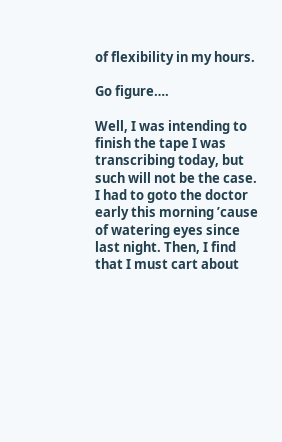of flexibility in my hours.

Go figure….

Well, I was intending to finish the tape I was transcribing today, but such will not be the case. I had to goto the doctor early this morning ’cause of watering eyes since last night. Then, I find that I must cart about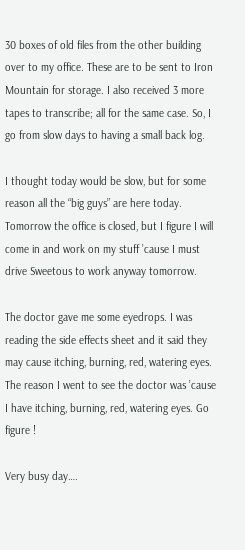30 boxes of old files from the other building over to my office. These are to be sent to Iron Mountain for storage. I also received 3 more tapes to transcribe; all for the same case. So, I go from slow days to having a small back log.

I thought today would be slow, but for some reason all the “big guys” are here today. Tomorrow the office is closed, but I figure I will come in and work on my stuff ’cause I must drive Sweetous to work anyway tomorrow.

The doctor gave me some eyedrops. I was reading the side effects sheet and it said they may cause itching, burning, red, watering eyes. The reason I went to see the doctor was ’cause I have itching, burning, red, watering eyes. Go figure !

Very busy day….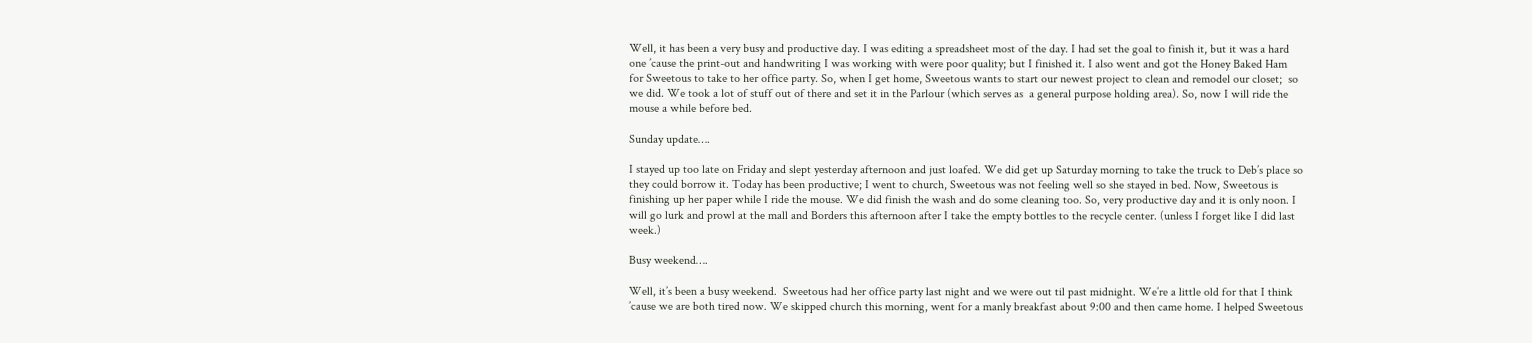Well, it has been a very busy and productive day. I was editing a spreadsheet most of the day. I had set the goal to finish it, but it was a hard one ’cause the print-out and handwriting I was working with were poor quality; but I finished it. I also went and got the Honey Baked Ham for Sweetous to take to her office party. So, when I get home, Sweetous wants to start our newest project to clean and remodel our closet;  so  we did. We took a lot of stuff out of there and set it in the Parlour (which serves as  a general purpose holding area). So, now I will ride the mouse a while before bed.

Sunday update….

I stayed up too late on Friday and slept yesterday afternoon and just loafed. We did get up Saturday morning to take the truck to Deb’s place so they could borrow it. Today has been productive; I went to church, Sweetous was not feeling well so she stayed in bed. Now, Sweetous is finishing up her paper while I ride the mouse. We did finish the wash and do some cleaning too. So, very productive day and it is only noon. I will go lurk and prowl at the mall and Borders this afternoon after I take the empty bottles to the recycle center. (unless I forget like I did last week.)

Busy weekend….

Well, it’s been a busy weekend.  Sweetous had her office party last night and we were out til past midnight. We’re a little old for that I think ’cause we are both tired now. We skipped church this morning, went for a manly breakfast about 9:00 and then came home. I helped Sweetous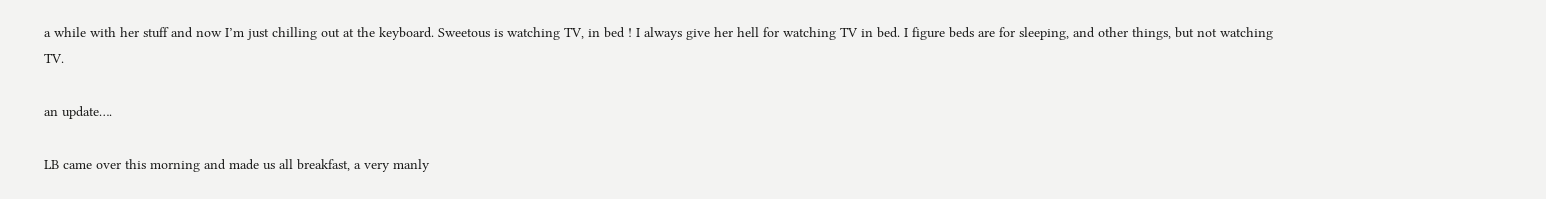a while with her stuff and now I’m just chilling out at the keyboard. Sweetous is watching TV, in bed ! I always give her hell for watching TV in bed. I figure beds are for sleeping, and other things, but not watching TV.

an update….

LB came over this morning and made us all breakfast, a very manly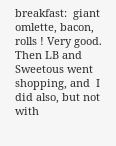breakfast:  giant omlette, bacon, rolls ! Very good. Then LB and Sweetous went shopping, and  I did also, but not with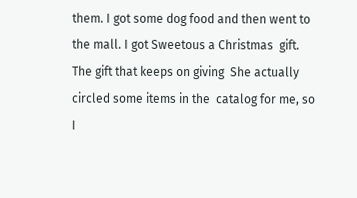them. I got some dog food and then went to the mall. I got Sweetous a Christmas  gift. The gift that keeps on giving  She actually circled some items in the  catalog for me, so I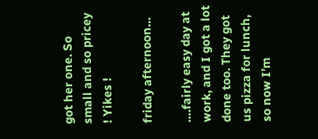got her one. So small and so pricey ! Yikes !

friday afternoon…

….fairly easy day at work, and I got a lot done too. They got us pizza for lunch, so now I’m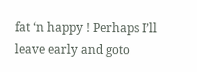fat ‘n happy ! Perhaps I’ll leave early and goto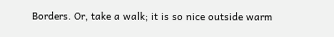Borders. Or, take a walk; it is so nice outside warm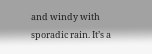and windy with sporadic rain. It’s a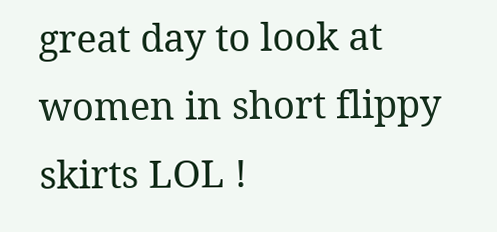great day to look at women in short flippy skirts LOL !